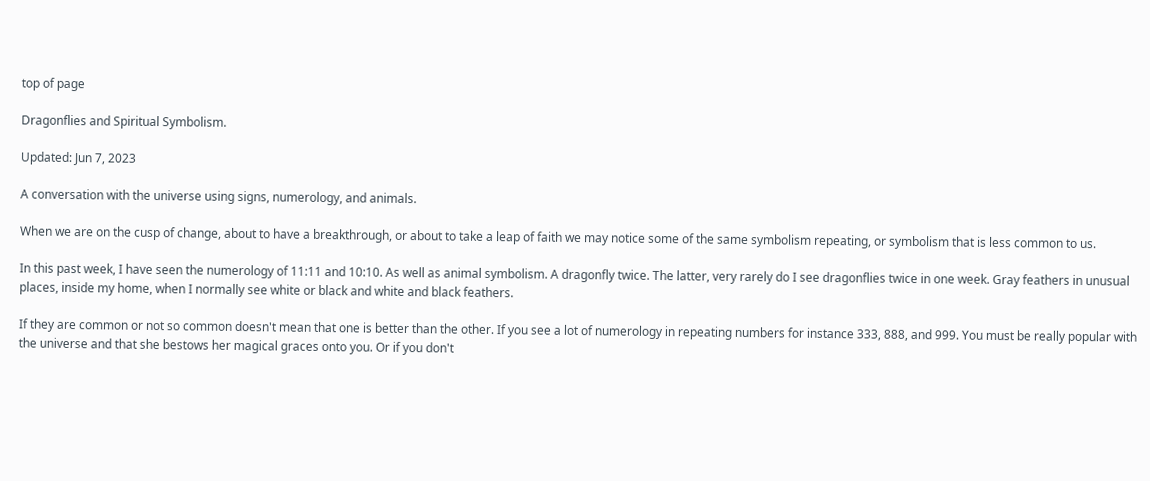top of page

Dragonflies and Spiritual Symbolism.

Updated: Jun 7, 2023

A conversation with the universe using signs, numerology, and animals.

When we are on the cusp of change, about to have a breakthrough, or about to take a leap of faith we may notice some of the same symbolism repeating, or symbolism that is less common to us.

In this past week, I have seen the numerology of 11:11 and 10:10. As well as animal symbolism. A dragonfly twice. The latter, very rarely do I see dragonflies twice in one week. Gray feathers in unusual places, inside my home, when I normally see white or black and white and black feathers.

If they are common or not so common doesn't mean that one is better than the other. If you see a lot of numerology in repeating numbers for instance 333, 888, and 999. You must be really popular with the universe and that she bestows her magical graces onto you. Or if you don't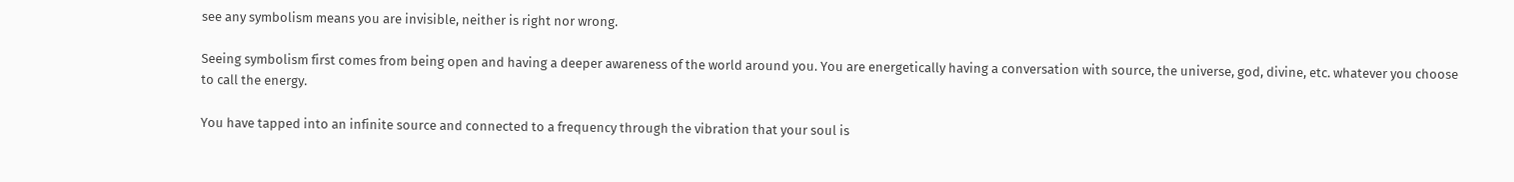see any symbolism means you are invisible, neither is right nor wrong.

Seeing symbolism first comes from being open and having a deeper awareness of the world around you. You are energetically having a conversation with source, the universe, god, divine, etc. whatever you choose to call the energy.

You have tapped into an infinite source and connected to a frequency through the vibration that your soul is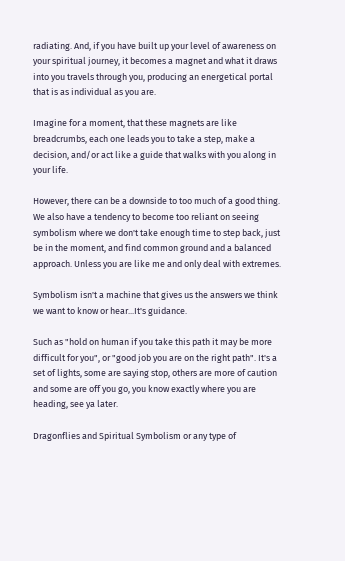radiating. And, if you have built up your level of awareness on your spiritual journey, it becomes a magnet and what it draws into you travels through you, producing an energetical portal that is as individual as you are.

Imagine for a moment, that these magnets are like breadcrumbs, each one leads you to take a step, make a decision, and/or act like a guide that walks with you along in your life.

However, there can be a downside to too much of a good thing. We also have a tendency to become too reliant on seeing symbolism where we don't take enough time to step back, just be in the moment, and find common ground and a balanced approach. Unless you are like me and only deal with extremes.

Symbolism isn't a machine that gives us the answers we think we want to know or hear...It's guidance.

Such as "hold on human if you take this path it may be more difficult for you", or "good job you are on the right path". It's a set of lights, some are saying stop, others are more of caution and some are off you go, you know exactly where you are heading, see ya later.

Dragonflies and Spiritual Symbolism or any type of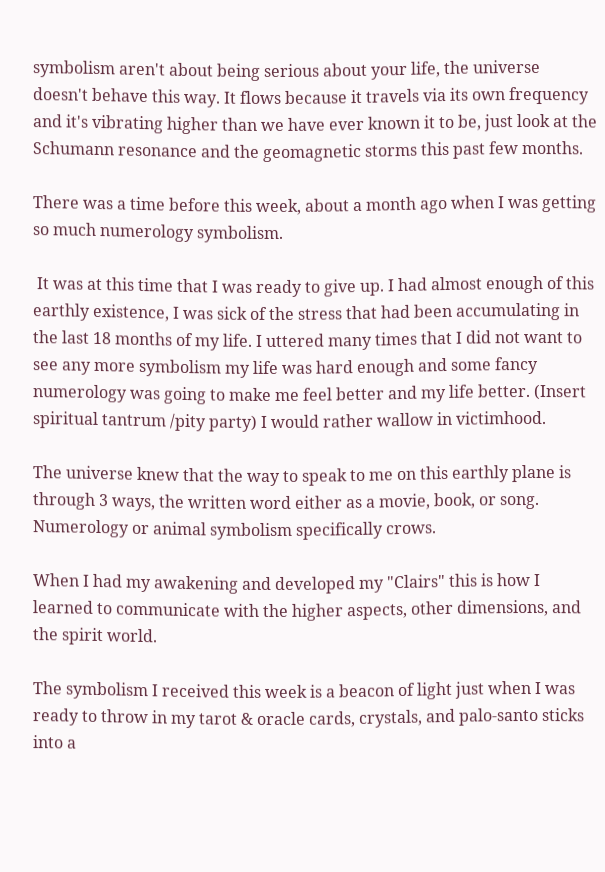symbolism aren't about being serious about your life, the universe doesn't behave this way. It flows because it travels via its own frequency and it's vibrating higher than we have ever known it to be, just look at the Schumann resonance and the geomagnetic storms this past few months.

There was a time before this week, about a month ago when I was getting so much numerology symbolism.

 It was at this time that I was ready to give up. I had almost enough of this earthly existence, I was sick of the stress that had been accumulating in the last 18 months of my life. I uttered many times that I did not want to see any more symbolism my life was hard enough and some fancy numerology was going to make me feel better and my life better. (Insert spiritual tantrum /pity party) I would rather wallow in victimhood.

The universe knew that the way to speak to me on this earthly plane is through 3 ways, the written word either as a movie, book, or song. Numerology or animal symbolism specifically crows.

When I had my awakening and developed my "Clairs" this is how I learned to communicate with the higher aspects, other dimensions, and the spirit world.

The symbolism I received this week is a beacon of light just when I was ready to throw in my tarot & oracle cards, crystals, and palo-santo sticks into a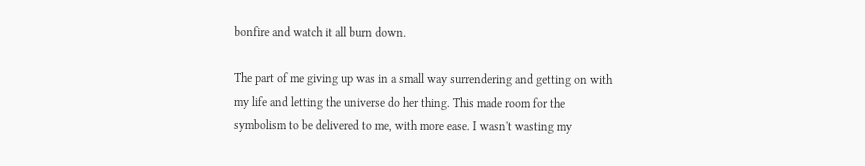bonfire and watch it all burn down.

The part of me giving up was in a small way surrendering and getting on with my life and letting the universe do her thing. This made room for the symbolism to be delivered to me, with more ease. I wasn't wasting my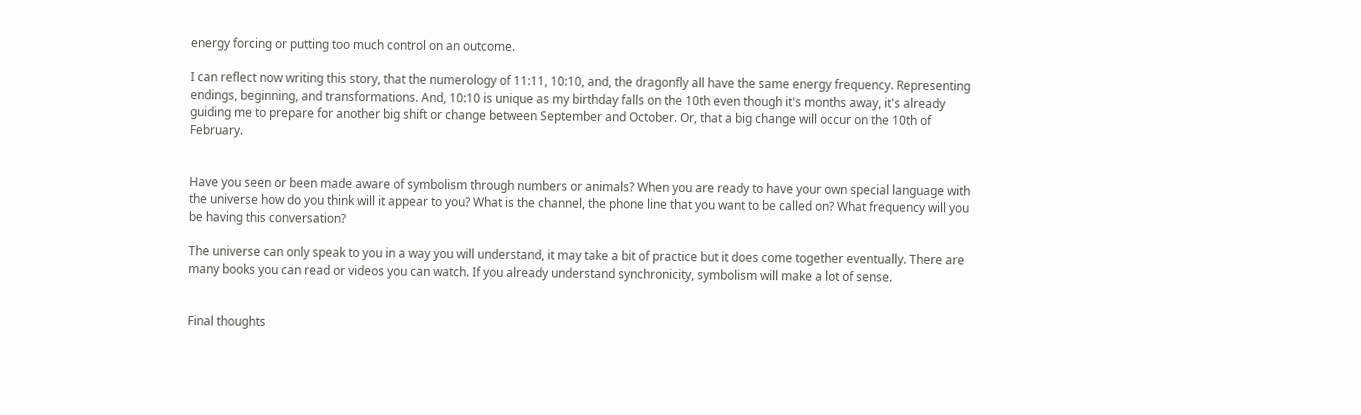energy forcing or putting too much control on an outcome.

I can reflect now writing this story, that the numerology of 11:11, 10:10, and, the dragonfly all have the same energy frequency. Representing endings, beginning, and transformations. And, 10:10 is unique as my birthday falls on the 10th even though it's months away, it's already guiding me to prepare for another big shift or change between September and October. Or, that a big change will occur on the 10th of February.


Have you seen or been made aware of symbolism through numbers or animals? When you are ready to have your own special language with the universe how do you think will it appear to you? What is the channel, the phone line that you want to be called on? What frequency will you be having this conversation?

The universe can only speak to you in a way you will understand, it may take a bit of practice but it does come together eventually. There are many books you can read or videos you can watch. If you already understand synchronicity, symbolism will make a lot of sense.


Final thoughts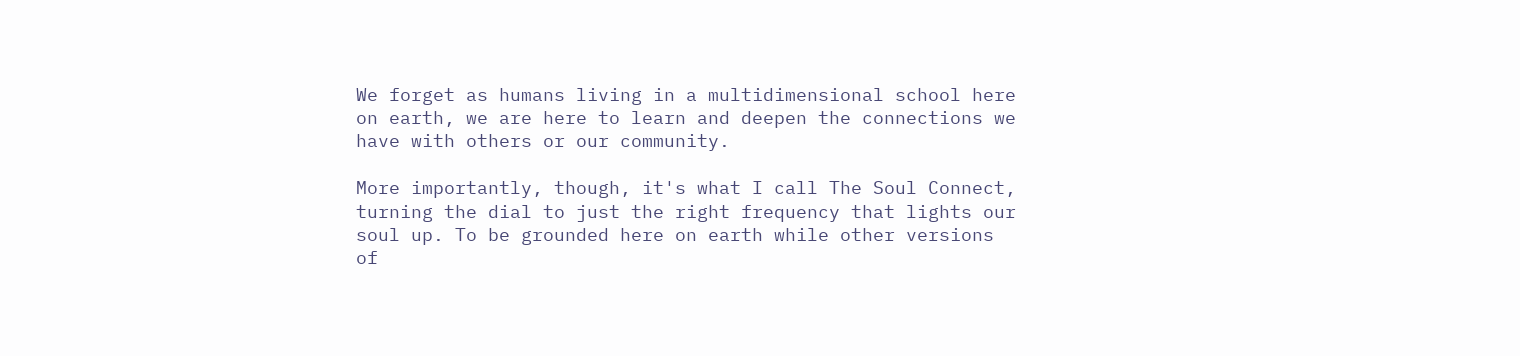We forget as humans living in a multidimensional school here on earth, we are here to learn and deepen the connections we have with others or our community.

More importantly, though, it's what I call The Soul Connect, turning the dial to just the right frequency that lights our soul up. To be grounded here on earth while other versions of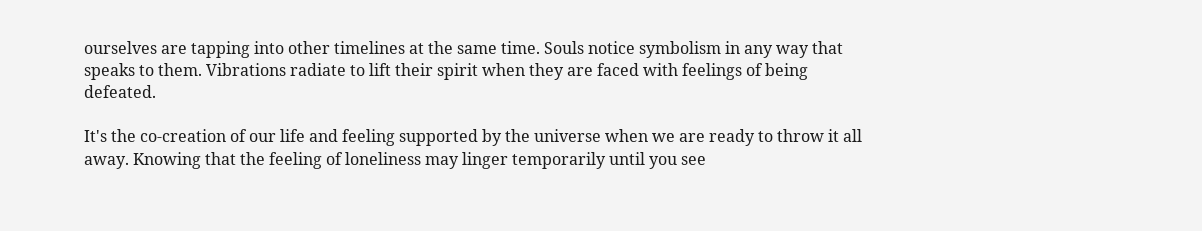ourselves are tapping into other timelines at the same time. Souls notice symbolism in any way that speaks to them. Vibrations radiate to lift their spirit when they are faced with feelings of being defeated.

It's the co-creation of our life and feeling supported by the universe when we are ready to throw it all away. Knowing that the feeling of loneliness may linger temporarily until you see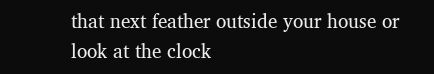that next feather outside your house or look at the clock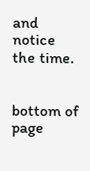and notice the time.


bottom of page